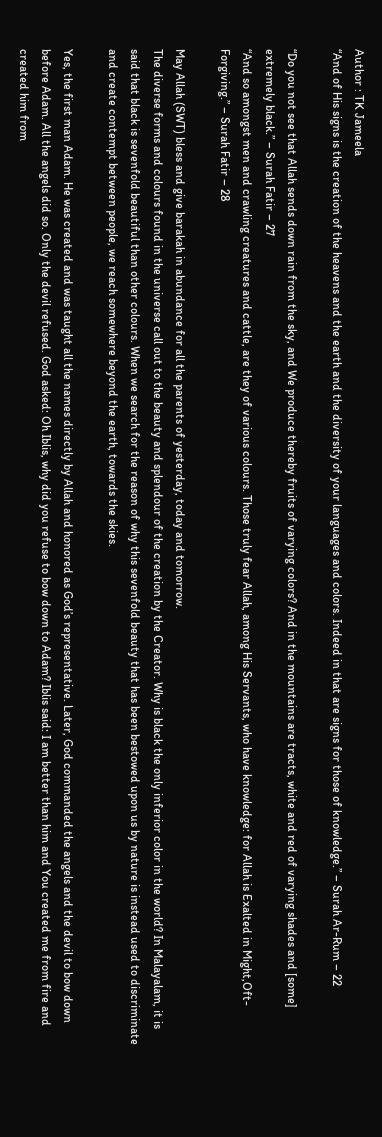Author : TK Jameela
“And of His signs is the creation of the heavens and the earth and the diversity of your languages and colors. Indeed in that are signs for those of knowledge.” – Surah Ar-Rum – 22

“Do you not see that Allah sends down rain from the sky, and We produce thereby fruits of varying colors? And in the mountains are tracts, white and red of varying shades and [some] extremely black.” – Surah Fatir – 27
“And so amongst men and crawling creatures and cattle, are they of various colours. Those truly fear Allah, among His Servants, who have knowledge: for Allah is Exalted in Might,Oft-Forgiving.” – Surah Fatir – 28

May Allah (SWT) bless and give barakah in abundance for all the parents of yesterday, today and tomorrow.
The diverse forms and colours found in the universe call out to the beauty and splendour of the creation by the Creator. Why is black the only inferior color in the world? In Malayalam, it is said that black is sevenfold beautiful than other colours. When we search for the reason of why this sevenfold beauty that has been bestowed upon us by nature is instead used to discriminate and create contempt between people, we reach somewhere beyond the earth, towards the skies.

Yes, the first man Adam. He was created and was taught all the names directly by Allah and honored as God’s representative. Later, God commanded the angels and the devil to bow down before Adam. All the angels did so. Only the devil refused. God asked: Oh Iblis, why did you refuse to bow down to Adam? Iblis said: I am better than him and You created me from fire and created him from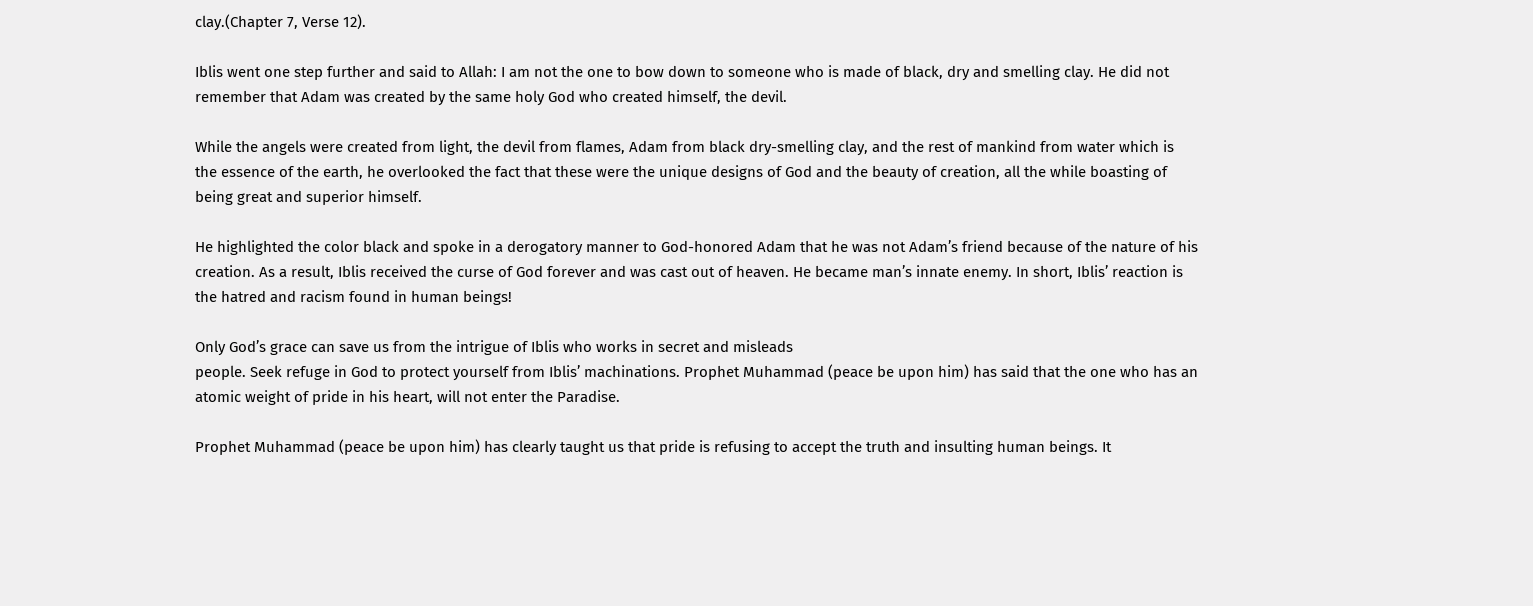clay.(Chapter 7, Verse 12).

Iblis went one step further and said to Allah: I am not the one to bow down to someone who is made of black, dry and smelling clay. He did not remember that Adam was created by the same holy God who created himself, the devil.

While the angels were created from light, the devil from flames, Adam from black dry-smelling clay, and the rest of mankind from water which is the essence of the earth, he overlooked the fact that these were the unique designs of God and the beauty of creation, all the while boasting of being great and superior himself.

He highlighted the color black and spoke in a derogatory manner to God-honored Adam that he was not Adam’s friend because of the nature of his creation. As a result, Iblis received the curse of God forever and was cast out of heaven. He became man’s innate enemy. In short, Iblis’ reaction is the hatred and racism found in human beings!

Only God’s grace can save us from the intrigue of Iblis who works in secret and misleads
people. Seek refuge in God to protect yourself from Iblis’ machinations. Prophet Muhammad (peace be upon him) has said that the one who has an atomic weight of pride in his heart, will not enter the Paradise.

Prophet Muhammad (peace be upon him) has clearly taught us that pride is refusing to accept the truth and insulting human beings. It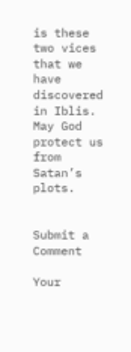is these two vices that we have discovered in Iblis. May God protect us from Satan’s plots.


Submit a Comment

Your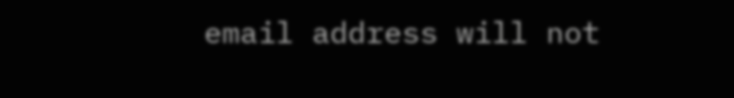email address will not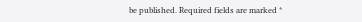be published. Required fields are marked *